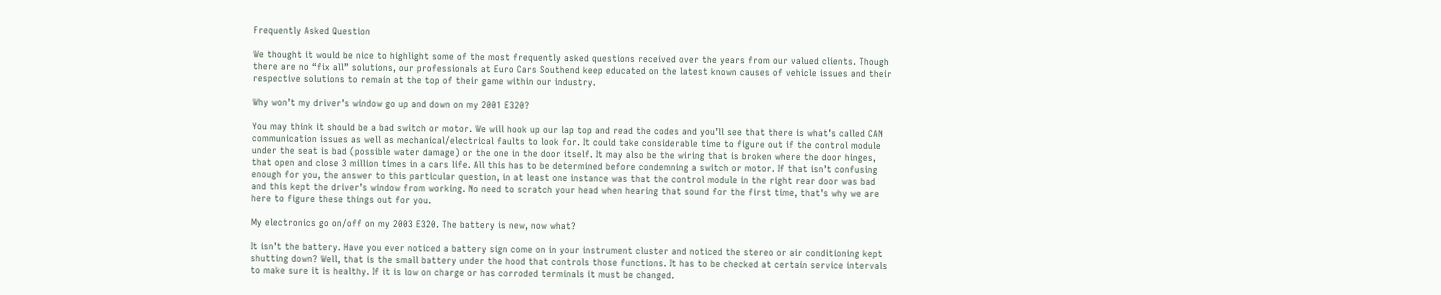Frequently Asked Question

We thought it would be nice to highlight some of the most frequently asked questions received over the years from our valued clients. Though there are no “fix all” solutions, our professionals at Euro Cars Southend keep educated on the latest known causes of vehicle issues and their respective solutions to remain at the top of their game within our industry.

Why won’t my driver’s window go up and down on my 2001 E320?

You may think it should be a bad switch or motor. We will hook up our lap top and read the codes and you’ll see that there is what’s called CAN communication issues as well as mechanical/electrical faults to look for. It could take considerable time to figure out if the control module under the seat is bad (possible water damage) or the one in the door itself. It may also be the wiring that is broken where the door hinges, that open and close 3 million times in a cars life. All this has to be determined before condemning a switch or motor. If that isn’t confusing enough for you, the answer to this particular question, in at least one instance was that the control module in the right rear door was bad and this kept the driver’s window from working. No need to scratch your head when hearing that sound for the first time, that’s why we are here to figure these things out for you.

My electronics go on/off on my 2003 E320. The battery is new, now what?

It isn’t the battery. Have you ever noticed a battery sign come on in your instrument cluster and noticed the stereo or air conditioning kept shutting down? Well, that is the small battery under the hood that controls those functions. It has to be checked at certain service intervals to make sure it is healthy. If it is low on charge or has corroded terminals it must be changed.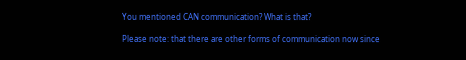You mentioned CAN communication? What is that?

Please note: that there are other forms of communication now since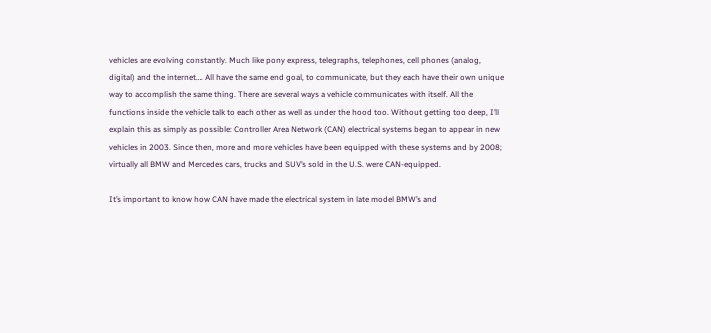vehicles are evolving constantly. Much like pony express, telegraphs, telephones, cell phones (analog, digital) and the internet…. All have the same end goal, to communicate, but they each have their own unique way to accomplish the same thing. There are several ways a vehicle communicates with itself. All the functions inside the vehicle talk to each other as well as under the hood too. Without getting too deep, I’ll explain this as simply as possible: Controller Area Network (CAN) electrical systems began to appear in new vehicles in 2003. Since then, more and more vehicles have been equipped with these systems and by 2008; virtually all BMW and Mercedes cars, trucks and SUV’s sold in the U.S. were CAN-equipped.

It’s important to know how CAN have made the electrical system in late model BMW’s and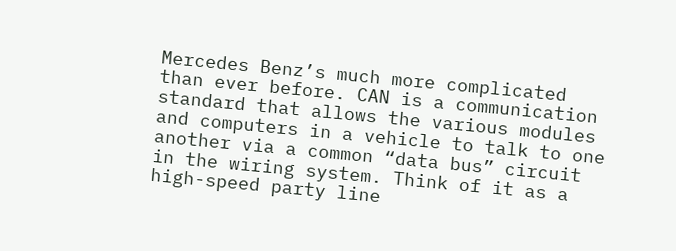Mercedes Benz’s much more complicated than ever before. CAN is a communication standard that allows the various modules and computers in a vehicle to talk to one another via a common “data bus” circuit in the wiring system. Think of it as a high-speed party line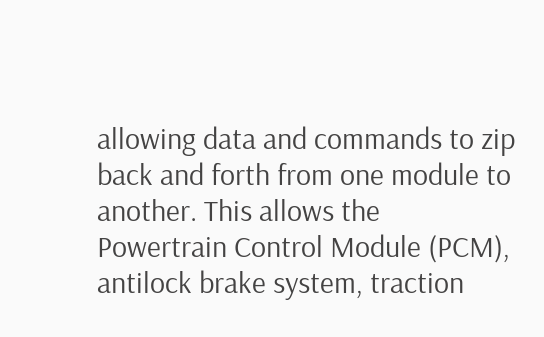allowing data and commands to zip back and forth from one module to another. This allows the Powertrain Control Module (PCM), antilock brake system, traction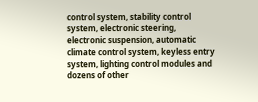control system, stability control system, electronic steering, electronic suspension, automatic climate control system, keyless entry system, lighting control modules and dozens of other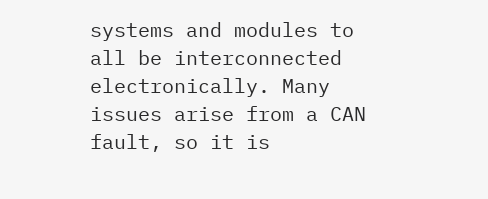systems and modules to all be interconnected electronically. Many issues arise from a CAN fault, so it is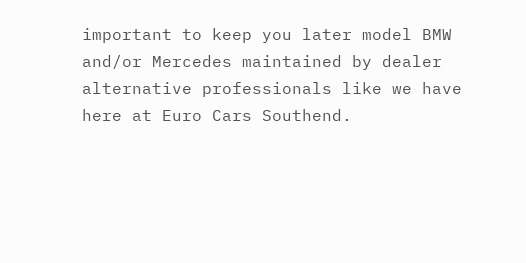important to keep you later model BMW and/or Mercedes maintained by dealer alternative professionals like we have here at Euro Cars Southend.